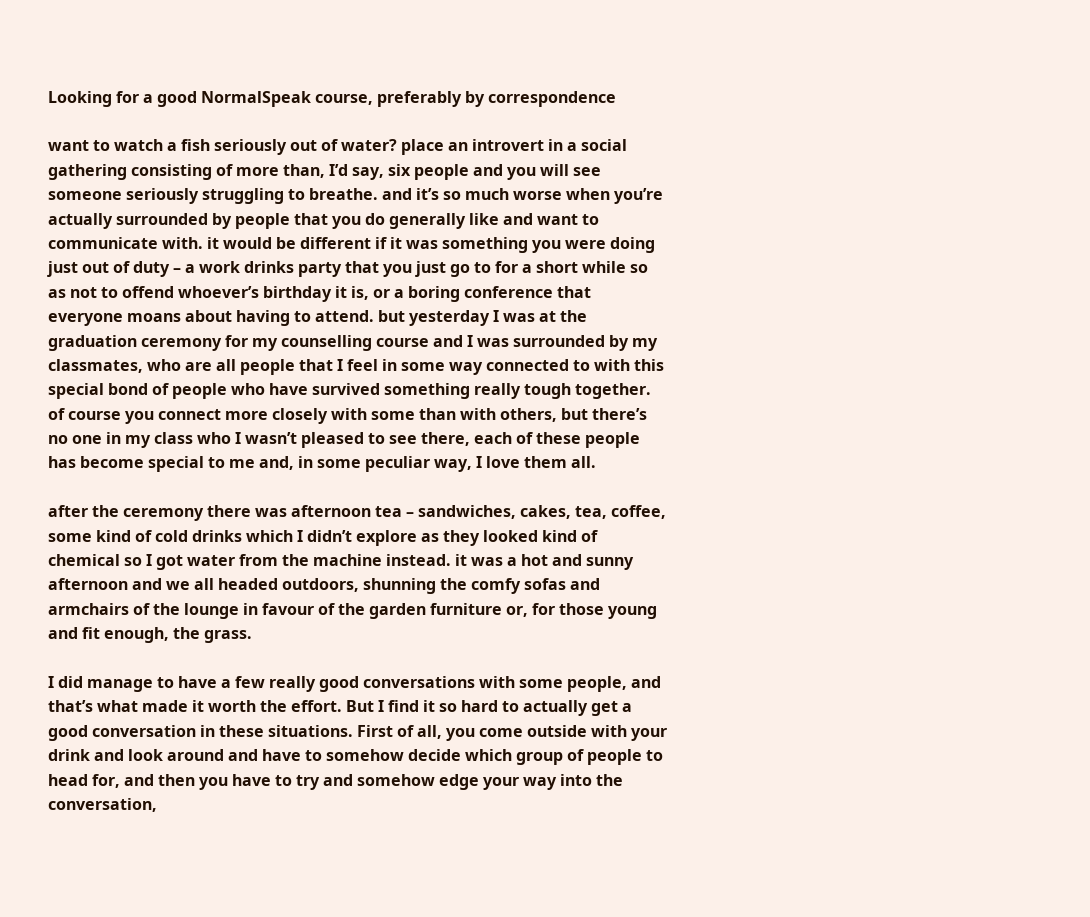Looking for a good NormalSpeak course, preferably by correspondence

want to watch a fish seriously out of water? place an introvert in a social gathering consisting of more than, I’d say, six people and you will see someone seriously struggling to breathe. and it’s so much worse when you’re actually surrounded by people that you do generally like and want to communicate with. it would be different if it was something you were doing just out of duty – a work drinks party that you just go to for a short while so as not to offend whoever’s birthday it is, or a boring conference that everyone moans about having to attend. but yesterday I was at the graduation ceremony for my counselling course and I was surrounded by my classmates, who are all people that I feel in some way connected to with this special bond of people who have survived something really tough together. of course you connect more closely with some than with others, but there’s no one in my class who I wasn’t pleased to see there, each of these people has become special to me and, in some peculiar way, I love them all.

after the ceremony there was afternoon tea – sandwiches, cakes, tea, coffee, some kind of cold drinks which I didn’t explore as they looked kind of chemical so I got water from the machine instead. it was a hot and sunny afternoon and we all headed outdoors, shunning the comfy sofas and armchairs of the lounge in favour of the garden furniture or, for those young and fit enough, the grass.

I did manage to have a few really good conversations with some people, and that’s what made it worth the effort. But I find it so hard to actually get a good conversation in these situations. First of all, you come outside with your drink and look around and have to somehow decide which group of people to head for, and then you have to try and somehow edge your way into the conversation,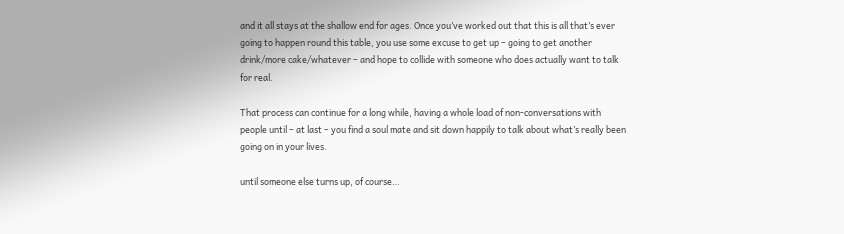and it all stays at the shallow end for ages. Once you’ve worked out that this is all that’s ever going to happen round this table, you use some excuse to get up – going to get another drink/more cake/whatever – and hope to collide with someone who does actually want to talk for real.

That process can continue for a long while, having a whole load of non-conversations with people until – at last – you find a soul mate and sit down happily to talk about what’s really been going on in your lives.

until someone else turns up, of course…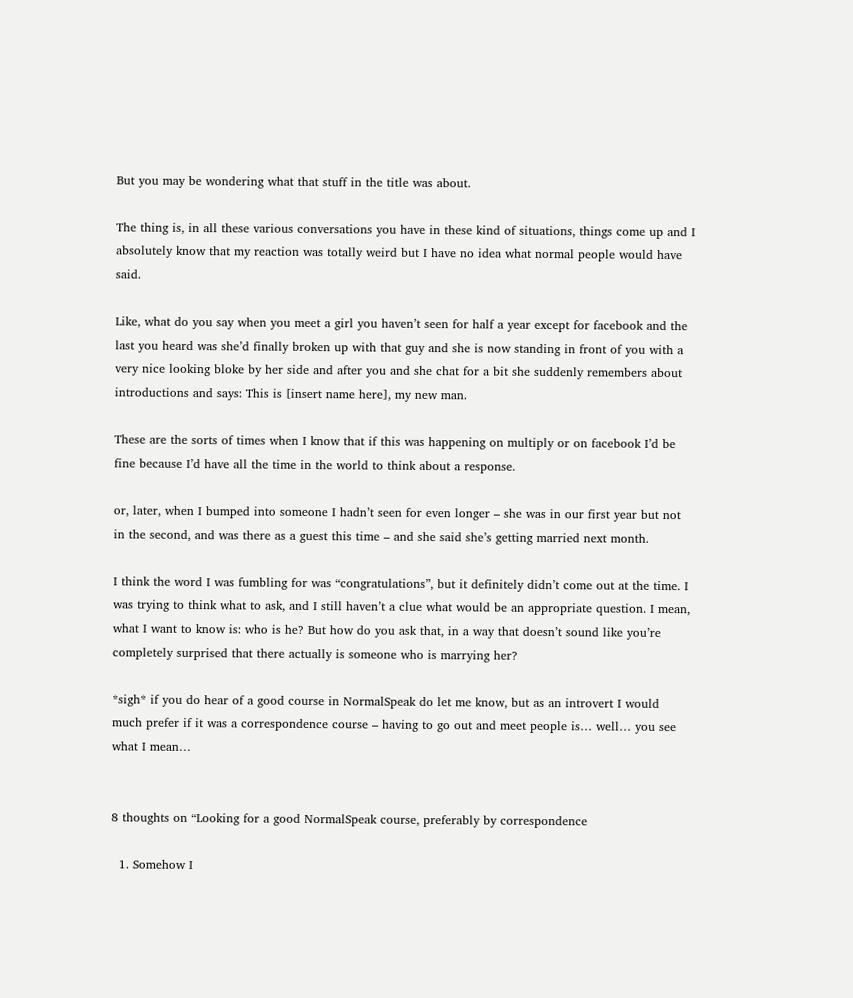But you may be wondering what that stuff in the title was about.

The thing is, in all these various conversations you have in these kind of situations, things come up and I absolutely know that my reaction was totally weird but I have no idea what normal people would have said.

Like, what do you say when you meet a girl you haven’t seen for half a year except for facebook and the last you heard was she’d finally broken up with that guy and she is now standing in front of you with a very nice looking bloke by her side and after you and she chat for a bit she suddenly remembers about introductions and says: This is [insert name here], my new man.

These are the sorts of times when I know that if this was happening on multiply or on facebook I’d be fine because I’d have all the time in the world to think about a response.

or, later, when I bumped into someone I hadn’t seen for even longer – she was in our first year but not in the second, and was there as a guest this time – and she said she’s getting married next month.

I think the word I was fumbling for was “congratulations”, but it definitely didn’t come out at the time. I was trying to think what to ask, and I still haven’t a clue what would be an appropriate question. I mean, what I want to know is: who is he? But how do you ask that, in a way that doesn’t sound like you’re completely surprised that there actually is someone who is marrying her?

*sigh* if you do hear of a good course in NormalSpeak do let me know, but as an introvert I would much prefer if it was a correspondence course – having to go out and meet people is… well… you see what I mean…


8 thoughts on “Looking for a good NormalSpeak course, preferably by correspondence

  1. Somehow I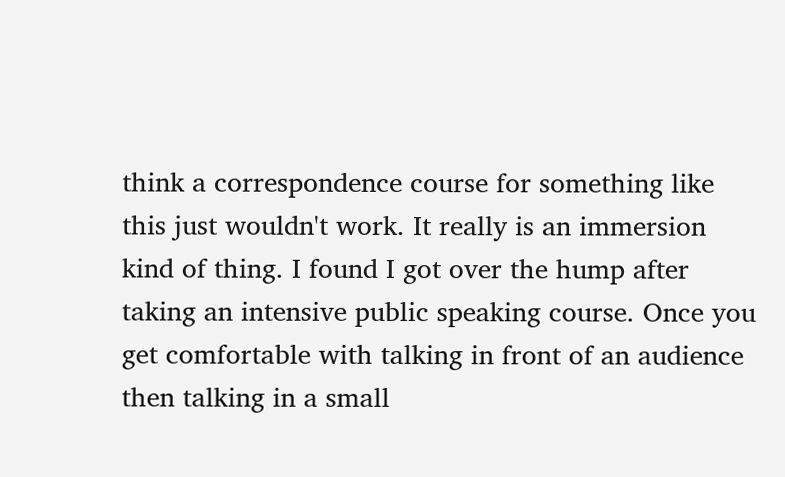think a correspondence course for something like this just wouldn't work. It really is an immersion kind of thing. I found I got over the hump after taking an intensive public speaking course. Once you get comfortable with talking in front of an audience then talking in a small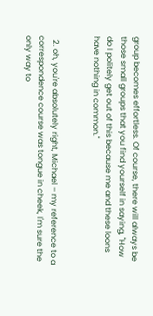group becomes effortless. Of course, there will always be those small groups that you find yourself in saying, "How do I politely get out of this because me and these loons have nothing in common."


  2. oh, you're absolutely right, Michael – my reference to a correspondence course was tongue in cheek, I'm sure the only way to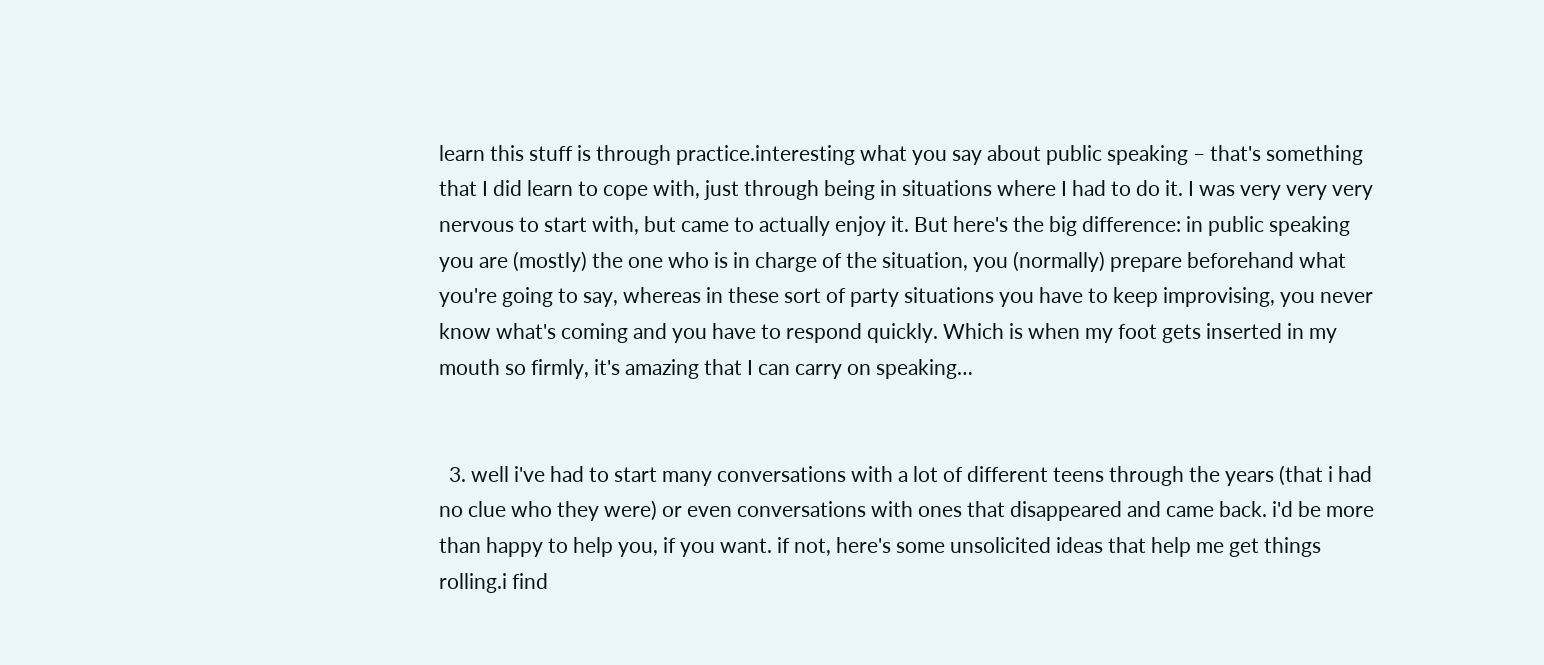learn this stuff is through practice.interesting what you say about public speaking – that's something that I did learn to cope with, just through being in situations where I had to do it. I was very very very nervous to start with, but came to actually enjoy it. But here's the big difference: in public speaking you are (mostly) the one who is in charge of the situation, you (normally) prepare beforehand what you're going to say, whereas in these sort of party situations you have to keep improvising, you never know what's coming and you have to respond quickly. Which is when my foot gets inserted in my mouth so firmly, it's amazing that I can carry on speaking…


  3. well i've had to start many conversations with a lot of different teens through the years (that i had no clue who they were) or even conversations with ones that disappeared and came back. i'd be more than happy to help you, if you want. if not, here's some unsolicited ideas that help me get things rolling.i find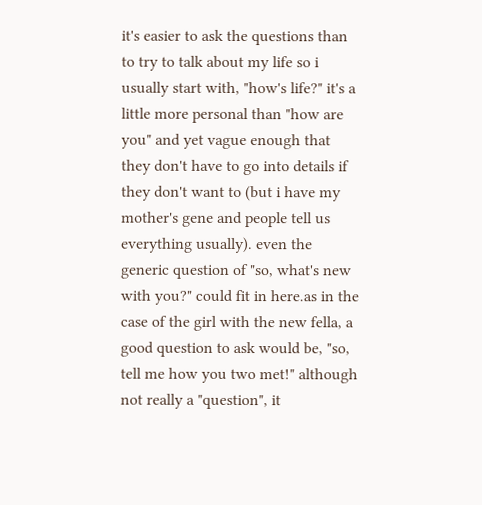it's easier to ask the questions than to try to talk about my life so i usually start with, "how's life?" it's a little more personal than "how are you" and yet vague enough that they don't have to go into details if they don't want to (but i have my mother's gene and people tell us everything usually). even the generic question of "so, what's new with you?" could fit in here.as in the case of the girl with the new fella, a good question to ask would be, "so, tell me how you two met!" although not really a "question", it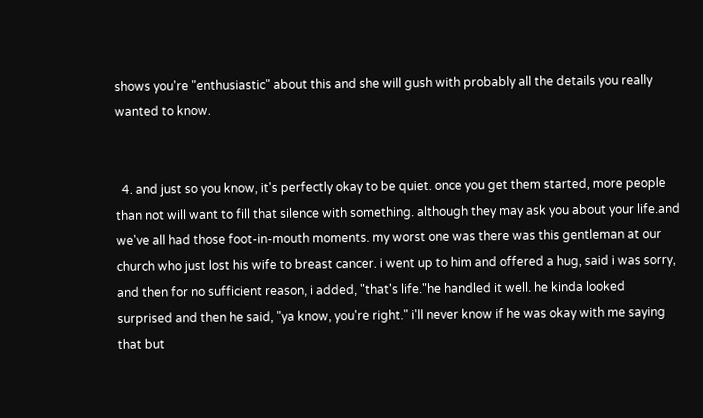shows you're "enthusiastic" about this and she will gush with probably all the details you really wanted to know.


  4. and just so you know, it's perfectly okay to be quiet. once you get them started, more people than not will want to fill that silence with something. although they may ask you about your life.and we've all had those foot-in-mouth moments. my worst one was there was this gentleman at our church who just lost his wife to breast cancer. i went up to him and offered a hug, said i was sorry, and then for no sufficient reason, i added, "that's life."he handled it well. he kinda looked surprised and then he said, "ya know, you're right." i'll never know if he was okay with me saying that but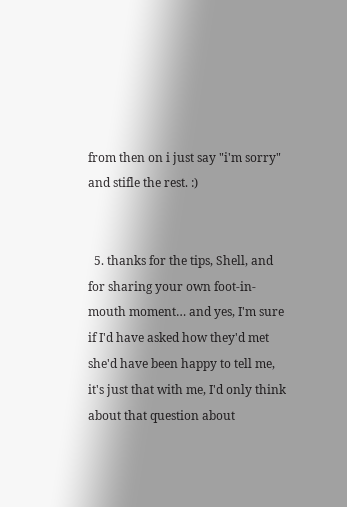from then on i just say "i'm sorry" and stifle the rest. :)


  5. thanks for the tips, Shell, and for sharing your own foot-in-mouth moment… and yes, I'm sure if I'd have asked how they'd met she'd have been happy to tell me, it's just that with me, I'd only think about that question about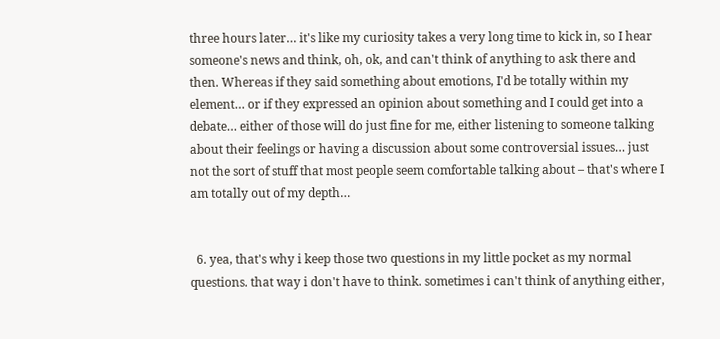three hours later… it's like my curiosity takes a very long time to kick in, so I hear someone's news and think, oh, ok, and can't think of anything to ask there and then. Whereas if they said something about emotions, I'd be totally within my element… or if they expressed an opinion about something and I could get into a debate… either of those will do just fine for me, either listening to someone talking about their feelings or having a discussion about some controversial issues… just not the sort of stuff that most people seem comfortable talking about – that's where I am totally out of my depth…


  6. yea, that's why i keep those two questions in my little pocket as my normal questions. that way i don't have to think. sometimes i can't think of anything either,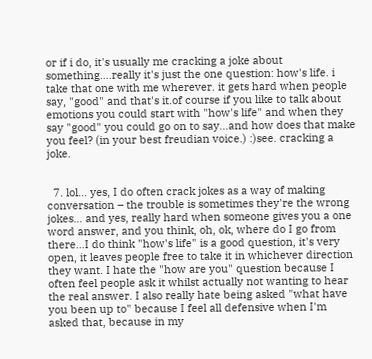or if i do, it's usually me cracking a joke about something….really it's just the one question: how's life. i take that one with me wherever. it gets hard when people say, "good" and that's it.of course if you like to talk about emotions you could start with "how's life" and when they say "good" you could go on to say…and how does that make you feel? (in your best freudian voice.) :)see. cracking a joke.


  7. lol… yes, I do often crack jokes as a way of making conversation – the trouble is sometimes they're the wrong jokes… and yes, really hard when someone gives you a one word answer, and you think, oh, ok, where do I go from there…I do think "how's life" is a good question, it's very open, it leaves people free to take it in whichever direction they want. I hate the "how are you" question because I often feel people ask it whilst actually not wanting to hear the real answer. I also really hate being asked "what have you been up to" because I feel all defensive when I'm asked that, because in my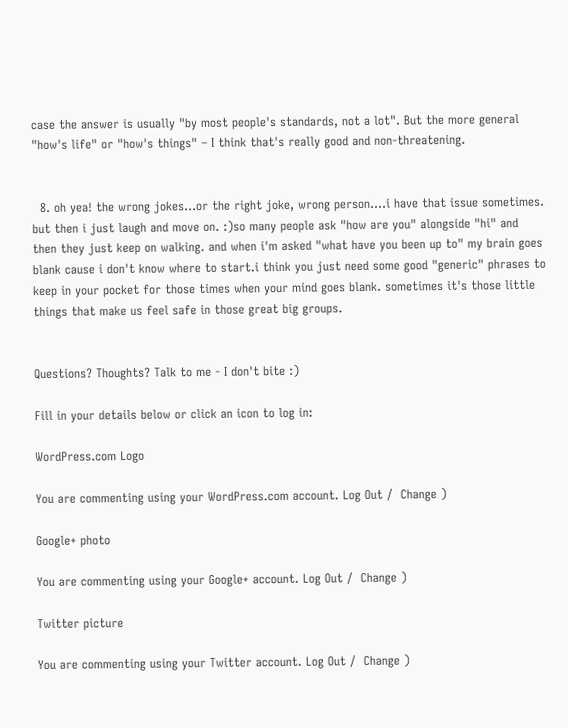case the answer is usually "by most people's standards, not a lot". But the more general "how's life" or "how's things" – I think that's really good and non-threatening.


  8. oh yea! the wrong jokes…or the right joke, wrong person….i have that issue sometimes. but then i just laugh and move on. :)so many people ask "how are you" alongside "hi" and then they just keep on walking. and when i'm asked "what have you been up to" my brain goes blank cause i don't know where to start.i think you just need some good "generic" phrases to keep in your pocket for those times when your mind goes blank. sometimes it's those little things that make us feel safe in those great big groups.


Questions? Thoughts? Talk to me - I don't bite :)

Fill in your details below or click an icon to log in:

WordPress.com Logo

You are commenting using your WordPress.com account. Log Out /  Change )

Google+ photo

You are commenting using your Google+ account. Log Out /  Change )

Twitter picture

You are commenting using your Twitter account. Log Out /  Change )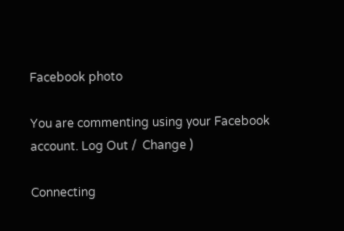Facebook photo

You are commenting using your Facebook account. Log Out /  Change )

Connecting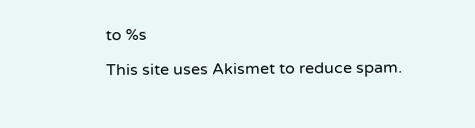to %s

This site uses Akismet to reduce spam.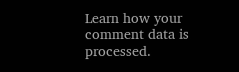Learn how your comment data is processed.